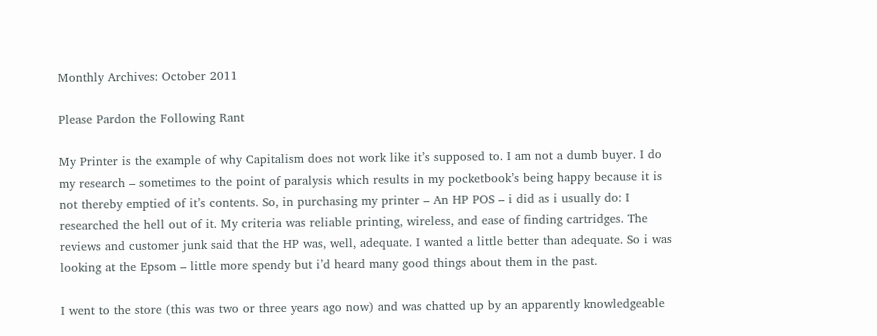Monthly Archives: October 2011

Please Pardon the Following Rant

My Printer is the example of why Capitalism does not work like it’s supposed to. I am not a dumb buyer. I do my research – sometimes to the point of paralysis which results in my pocketbook’s being happy because it is not thereby emptied of it’s contents. So, in purchasing my printer – An HP POS – i did as i usually do: I researched the hell out of it. My criteria was reliable printing, wireless, and ease of finding cartridges. The reviews and customer junk said that the HP was, well, adequate. I wanted a little better than adequate. So i was looking at the Epsom – little more spendy but i’d heard many good things about them in the past.

I went to the store (this was two or three years ago now) and was chatted up by an apparently knowledgeable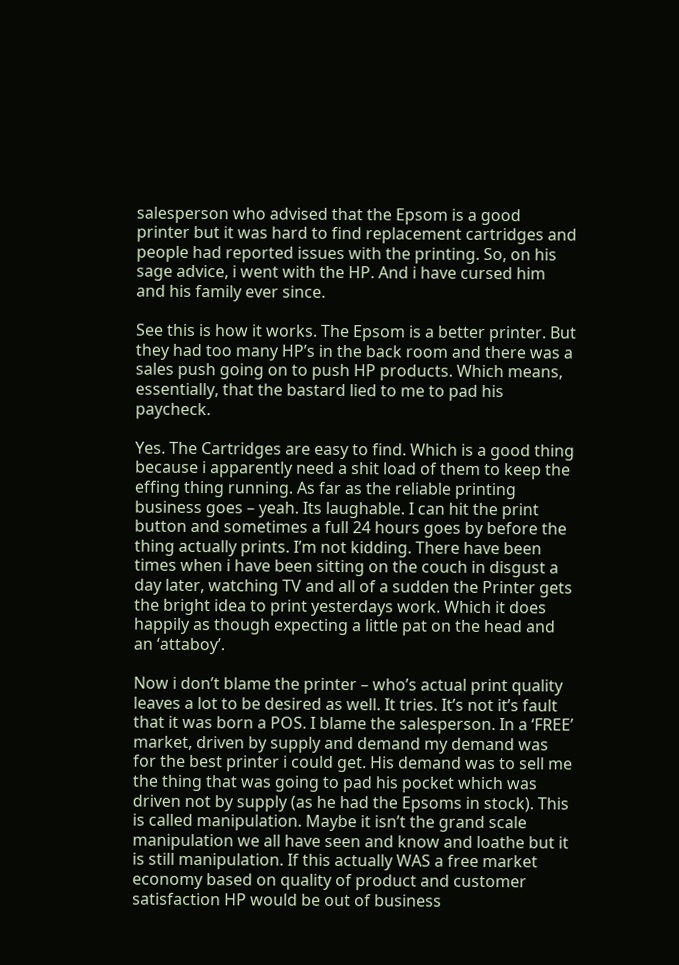salesperson who advised that the Epsom is a good printer but it was hard to find replacement cartridges and people had reported issues with the printing. So, on his sage advice, i went with the HP. And i have cursed him and his family ever since.

See this is how it works. The Epsom is a better printer. But they had too many HP’s in the back room and there was a sales push going on to push HP products. Which means, essentially, that the bastard lied to me to pad his paycheck.

Yes. The Cartridges are easy to find. Which is a good thing because i apparently need a shit load of them to keep the effing thing running. As far as the reliable printing business goes – yeah. Its laughable. I can hit the print button and sometimes a full 24 hours goes by before the thing actually prints. I’m not kidding. There have been times when i have been sitting on the couch in disgust a day later, watching TV and all of a sudden the Printer gets the bright idea to print yesterdays work. Which it does happily as though expecting a little pat on the head and an ‘attaboy’.

Now i don’t blame the printer – who’s actual print quality leaves a lot to be desired as well. It tries. It’s not it’s fault that it was born a POS. I blame the salesperson. In a ‘FREE’ market, driven by supply and demand my demand was for the best printer i could get. His demand was to sell me the thing that was going to pad his pocket which was driven not by supply (as he had the Epsoms in stock). This is called manipulation. Maybe it isn’t the grand scale manipulation we all have seen and know and loathe but it is still manipulation. If this actually WAS a free market economy based on quality of product and customer satisfaction HP would be out of business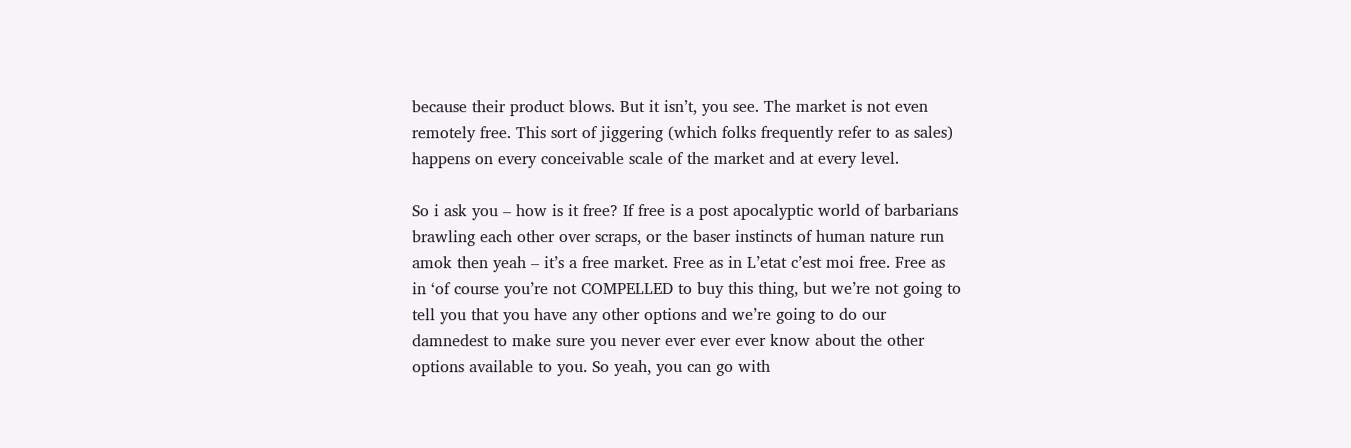because their product blows. But it isn’t, you see. The market is not even remotely free. This sort of jiggering (which folks frequently refer to as sales) happens on every conceivable scale of the market and at every level.

So i ask you – how is it free? If free is a post apocalyptic world of barbarians brawling each other over scraps, or the baser instincts of human nature run amok then yeah – it’s a free market. Free as in L’etat c’est moi free. Free as in ‘of course you’re not COMPELLED to buy this thing, but we’re not going to tell you that you have any other options and we’re going to do our damnedest to make sure you never ever ever ever know about the other options available to you. So yeah, you can go with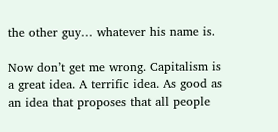the other guy… whatever his name is.

Now don’t get me wrong. Capitalism is a great idea. A terrific idea. As good as an idea that proposes that all people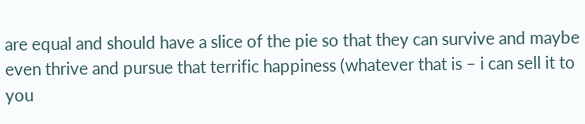are equal and should have a slice of the pie so that they can survive and maybe even thrive and pursue that terrific happiness (whatever that is – i can sell it to you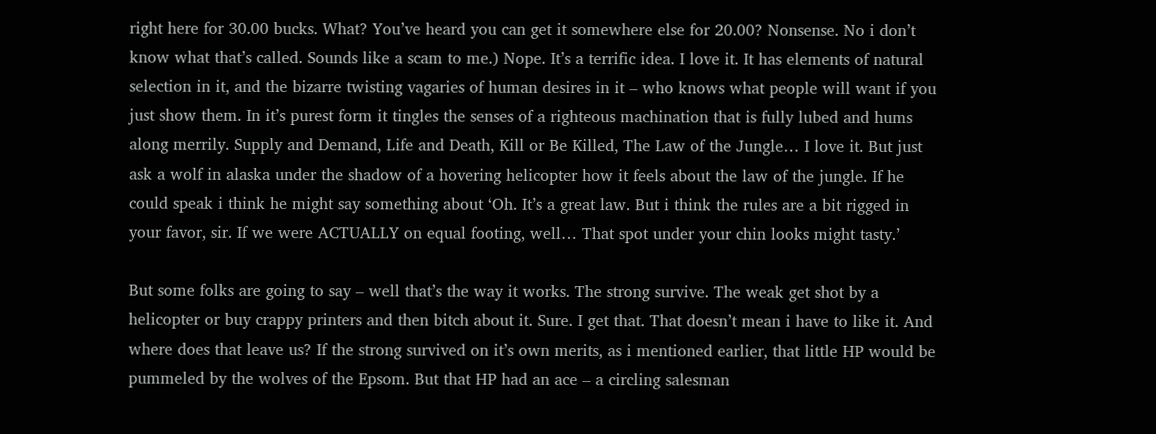right here for 30.00 bucks. What? You’ve heard you can get it somewhere else for 20.00? Nonsense. No i don’t know what that’s called. Sounds like a scam to me.) Nope. It’s a terrific idea. I love it. It has elements of natural selection in it, and the bizarre twisting vagaries of human desires in it – who knows what people will want if you just show them. In it’s purest form it tingles the senses of a righteous machination that is fully lubed and hums along merrily. Supply and Demand, Life and Death, Kill or Be Killed, The Law of the Jungle… I love it. But just ask a wolf in alaska under the shadow of a hovering helicopter how it feels about the law of the jungle. If he could speak i think he might say something about ‘Oh. It’s a great law. But i think the rules are a bit rigged in your favor, sir. If we were ACTUALLY on equal footing, well… That spot under your chin looks might tasty.’

But some folks are going to say – well that’s the way it works. The strong survive. The weak get shot by a helicopter or buy crappy printers and then bitch about it. Sure. I get that. That doesn’t mean i have to like it. And where does that leave us? If the strong survived on it’s own merits, as i mentioned earlier, that little HP would be pummeled by the wolves of the Epsom. But that HP had an ace – a circling salesman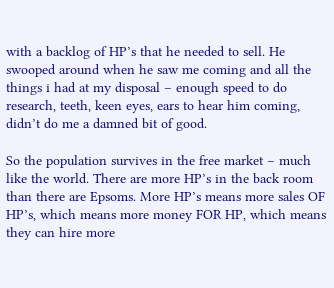with a backlog of HP’s that he needed to sell. He swooped around when he saw me coming and all the things i had at my disposal – enough speed to do research, teeth, keen eyes, ears to hear him coming, didn’t do me a damned bit of good.

So the population survives in the free market – much like the world. There are more HP’s in the back room than there are Epsoms. More HP’s means more sales OF HP’s, which means more money FOR HP, which means they can hire more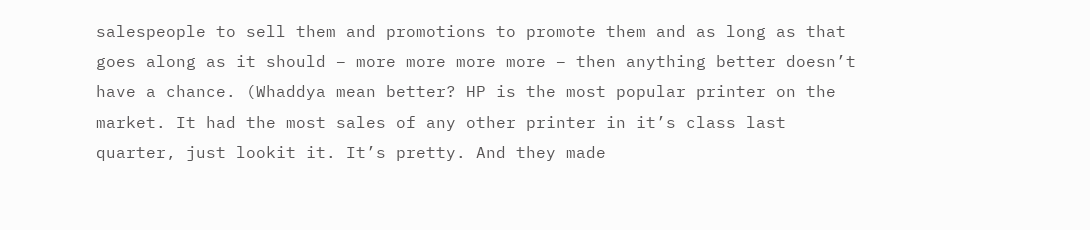salespeople to sell them and promotions to promote them and as long as that goes along as it should – more more more more – then anything better doesn’t have a chance. (Whaddya mean better? HP is the most popular printer on the market. It had the most sales of any other printer in it’s class last quarter, just lookit it. It’s pretty. And they made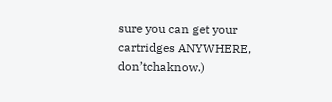sure you can get your cartridges ANYWHERE, don’tchaknow.)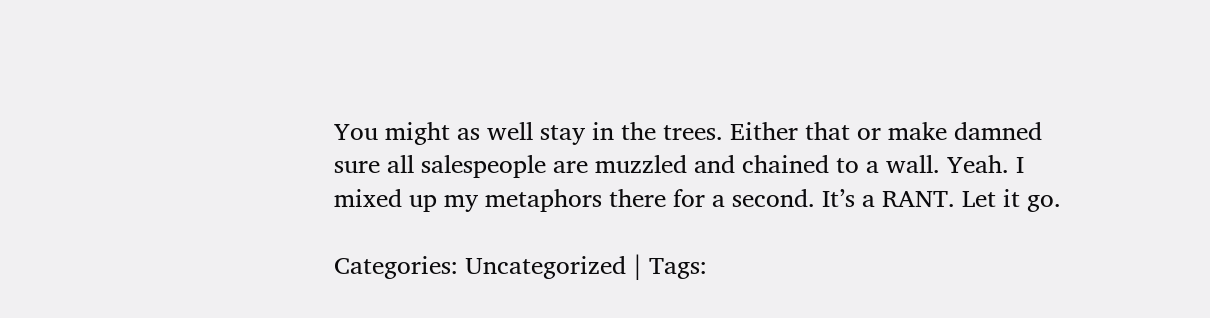You might as well stay in the trees. Either that or make damned sure all salespeople are muzzled and chained to a wall. Yeah. I mixed up my metaphors there for a second. It’s a RANT. Let it go.

Categories: Uncategorized | Tags: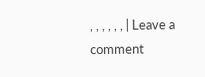, , , , , , | Leave a comment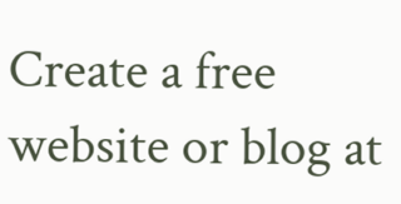Create a free website or blog at